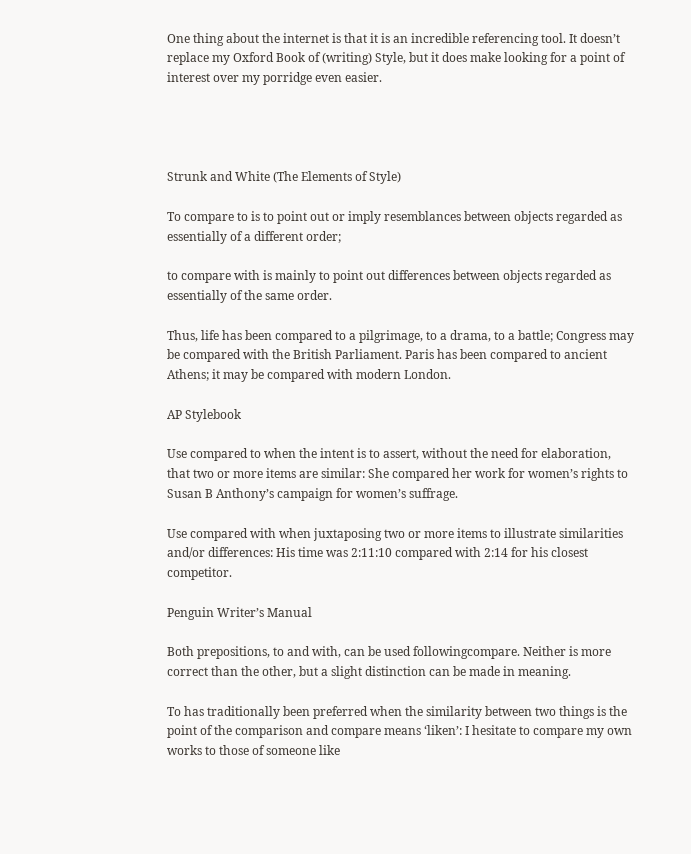One thing about the internet is that it is an incredible referencing tool. It doesn’t replace my Oxford Book of (writing) Style, but it does make looking for a point of interest over my porridge even easier.




Strunk and White (The Elements of Style)

To compare to is to point out or imply resemblances between objects regarded as essentially of a different order;

to compare with is mainly to point out differences between objects regarded as essentially of the same order.

Thus, life has been compared to a pilgrimage, to a drama, to a battle; Congress may be compared with the British Parliament. Paris has been compared to ancient Athens; it may be compared with modern London.

AP Stylebook

Use compared to when the intent is to assert, without the need for elaboration, that two or more items are similar: She compared her work for women’s rights to Susan B Anthony’s campaign for women’s suffrage.

Use compared with when juxtaposing two or more items to illustrate similarities and/or differences: His time was 2:11:10 compared with 2:14 for his closest competitor.

Penguin Writer’s Manual

Both prepositions, to and with, can be used followingcompare. Neither is more correct than the other, but a slight distinction can be made in meaning.

To has traditionally been preferred when the similarity between two things is the point of the comparison and compare means ‘liken’: I hesitate to compare my own works to those of someone like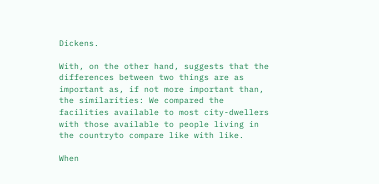Dickens.

With, on the other hand, suggests that the differences between two things are as important as, if not more important than, the similarities: We compared the facilities available to most city-dwellers with those available to people living in the countryto compare like with like.

When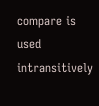compare is used intransitively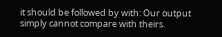it should be followed by with: Our output simply cannot compare with theirs.